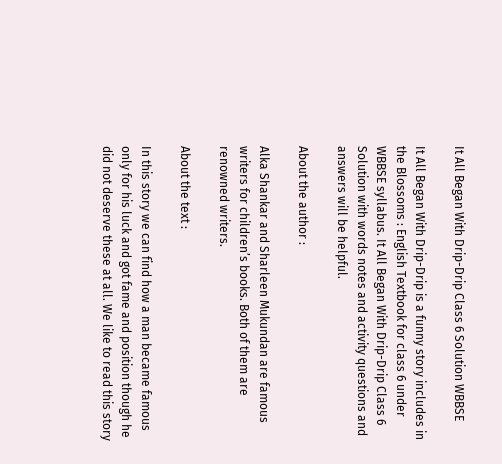It All Began With Drip-Drip Class 6 Solution WBBSE

It All Began With Drip-Drip is a funny story includes in the Blossoms : English Textbook for class 6 under WBBSE syllabus. It All Began With Drip-Drip Class 6 Solution with words notes and activity questions and answers will be helpful.

About the author :

Alka Shankar and Sharleen Mukundan are famous writers for children’s books. Both of them are renowned writers.

About the text :

In this story we can find how a man became famous only for his luck and got fame and position though he did not deserve these at all. We like to read this story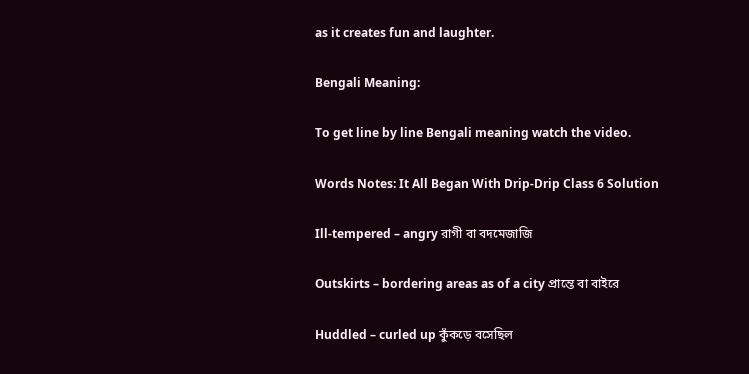as it creates fun and laughter.

Bengali Meaning:

To get line by line Bengali meaning watch the video.

Words Notes: It All Began With Drip-Drip Class 6 Solution

Ill-tempered – angry রাগী বা বদমেজাজি

Outskirts – bordering areas as of a city প্রান্তে বা বাইরে

Huddled – curled up কুঁকড়ে বসেছিল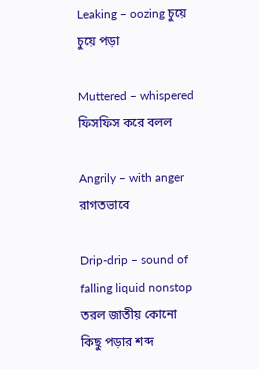Leaking – oozing চুয়ে চুয়ে পড়া

Muttered – whispered ফিসফিস করে বলল

Angrily – with anger রাগতভাবে

Drip-drip – sound of falling liquid nonstop তরল জাতীয় কোনো কিছু পড়ার শব্দ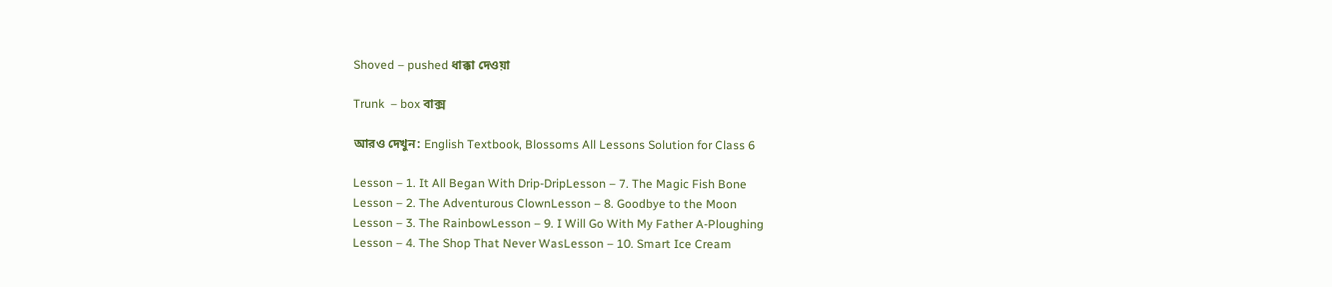Shoved – pushed ধাক্কা দেওয়া

Trunk  – box বাক্স

আরও দেখুন: English Textbook, Blossoms All Lessons Solution for Class 6

Lesson – 1. It All Began With Drip-DripLesson – 7. The Magic Fish Bone
Lesson – 2. The Adventurous ClownLesson – 8. Goodbye to the Moon
Lesson – 3. The RainbowLesson – 9. I Will Go With My Father A-Ploughing
Lesson – 4. The Shop That Never WasLesson – 10. Smart Ice Cream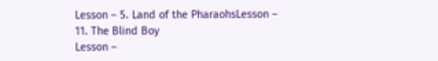Lesson – 5. Land of the PharaohsLesson – 11. The Blind Boy
Lesson –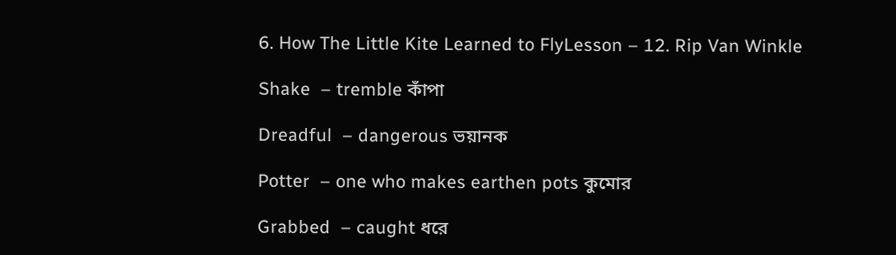6. How The Little Kite Learned to FlyLesson – 12. Rip Van Winkle

Shake  – tremble কাঁপা

Dreadful  – dangerous ভয়ানক

Potter  – one who makes earthen pots কুমোর

Grabbed  – caught ধরে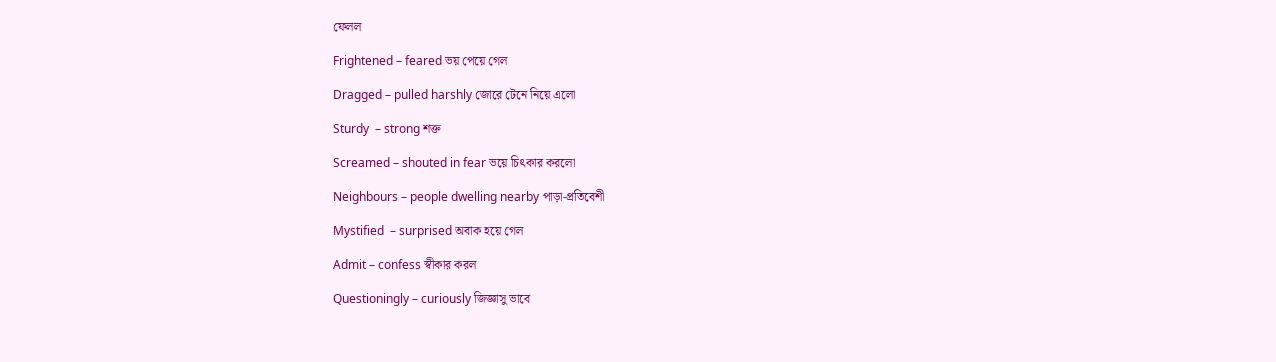ফেলল

Frightened – feared ভয় পেয়ে গেল

Dragged – pulled harshly জোরে টেনে নিয়ে এলো

Sturdy  – strong শক্ত

Screamed – shouted in fear ভয়ে চিৎকার করলো

Neighbours – people dwelling nearby পাড়া-প্রতিবেশী

Mystified  – surprised অবাক হয়ে গেল

Admit – confess স্বীকার করল

Questioningly – curiously জিজ্ঞাসু ভাবে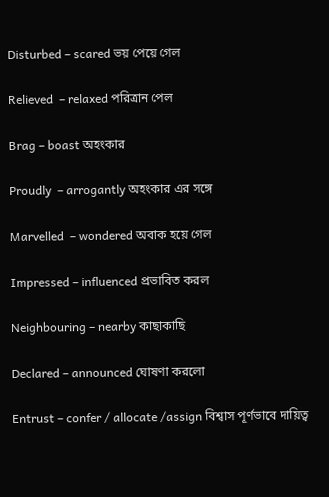Disturbed – scared ভয় পেয়ে গেল

Relieved  – relaxed পরিত্রান পেল

Brag – boast অহংকার

Proudly  – arrogantly অহংকার এর সঙ্গে

Marvelled  – wondered অবাক হয়ে গেল

Impressed – influenced প্রভাবিত করল

Neighbouring – nearby কাছাকাছি

Declared – announced ঘোষণা করলো

Entrust – confer / allocate /assign বিশ্বাস পূর্ণভাবে দায়িত্ব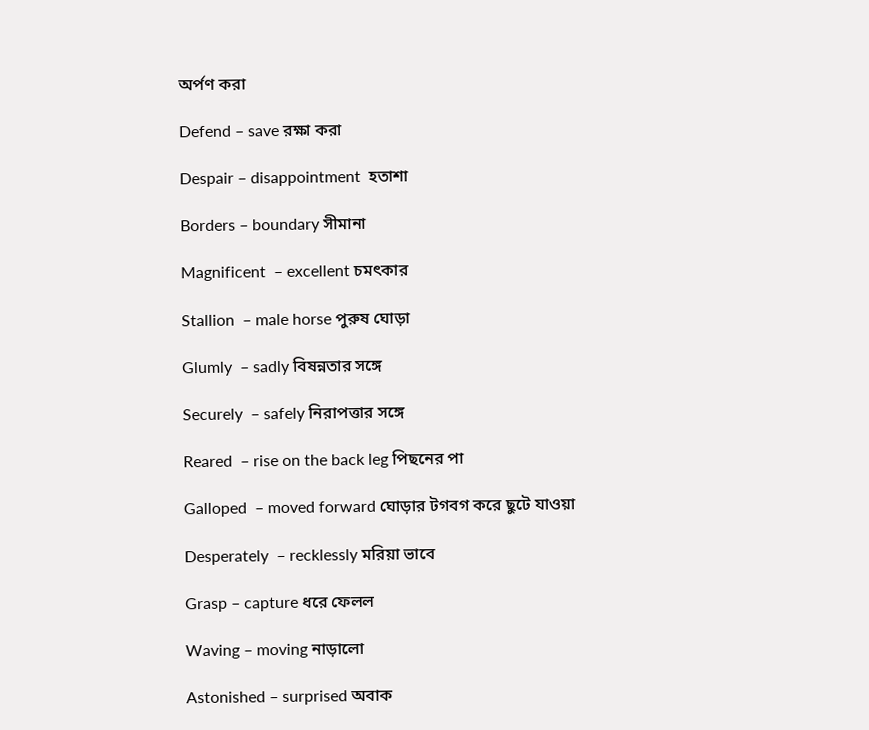অর্পণ করা

Defend – save রক্ষা করা

Despair – disappointment  হতাশা

Borders – boundary সীমানা

Magnificent  – excellent চমৎকার

Stallion  – male horse পুরুষ ঘোড়া

Glumly  – sadly বিষন্নতার সঙ্গে

Securely  – safely নিরাপত্তার সঙ্গে

Reared  – rise on the back leg পিছনের পা

Galloped  – moved forward ঘোড়ার টগবগ করে ছুটে যাওয়া

Desperately  – recklessly মরিয়া ভাবে

Grasp – capture ধরে ফেলল

Waving – moving নাড়ালো

Astonished – surprised অবাক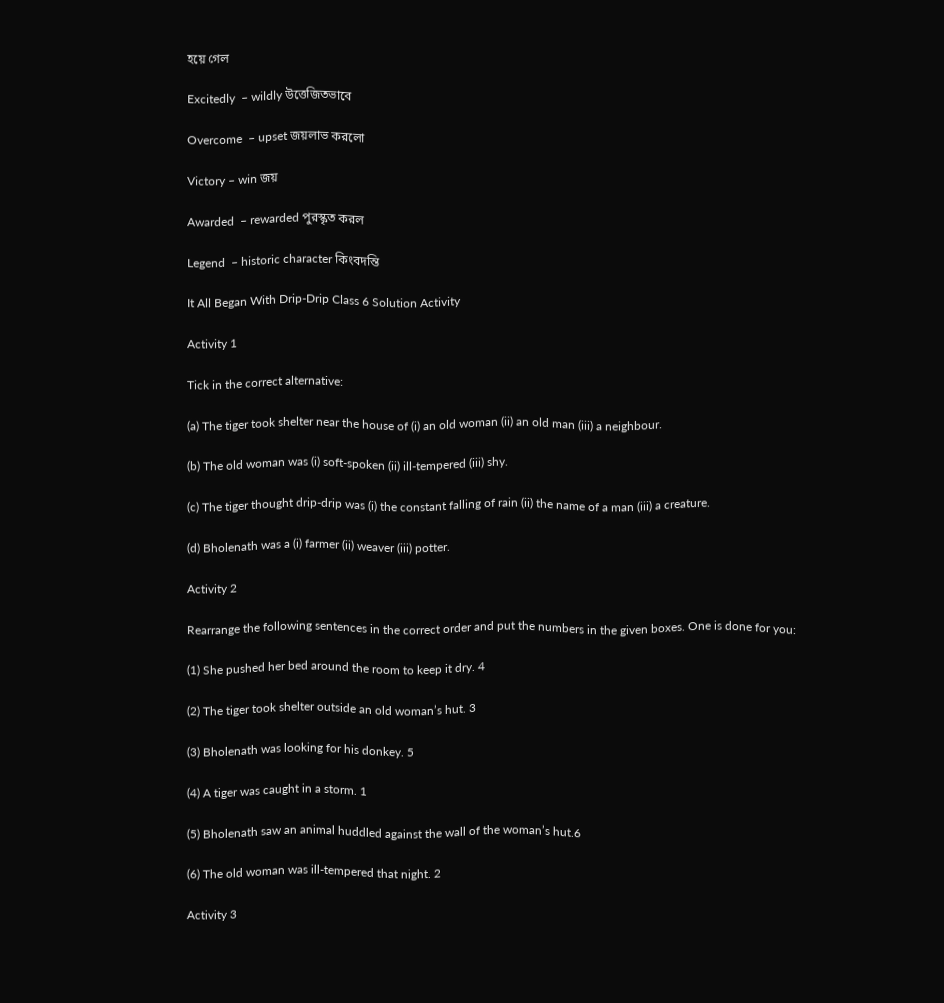হয়ে গেল

Excitedly  – wildly উত্তেজিতভাবে

Overcome  – upset জয়লাভ করলো

Victory – win জয়

Awarded  – rewarded পুরস্কৃত করল

Legend  – historic character কিংবদন্তি

It All Began With Drip-Drip Class 6 Solution Activity

Activity 1

Tick in the correct alternative:

(a) The tiger took shelter near the house of (i) an old woman (ii) an old man (iii) a neighbour.

(b) The old woman was (i) soft-spoken (ii) ill-tempered (iii) shy.

(c) The tiger thought drip-drip was (i) the constant falling of rain (ii) the name of a man (iii) a creature.

(d) Bholenath was a (i) farmer (ii) weaver (iii) potter.

Activity 2

Rearrange the following sentences in the correct order and put the numbers in the given boxes. One is done for you:

(1) She pushed her bed around the room to keep it dry. 4

(2) The tiger took shelter outside an old woman’s hut. 3

(3) Bholenath was looking for his donkey. 5

(4) A tiger was caught in a storm. 1

(5) Bholenath saw an animal huddled against the wall of the woman’s hut.6

(6) The old woman was ill-tempered that night. 2

Activity 3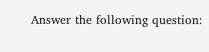Answer the following question: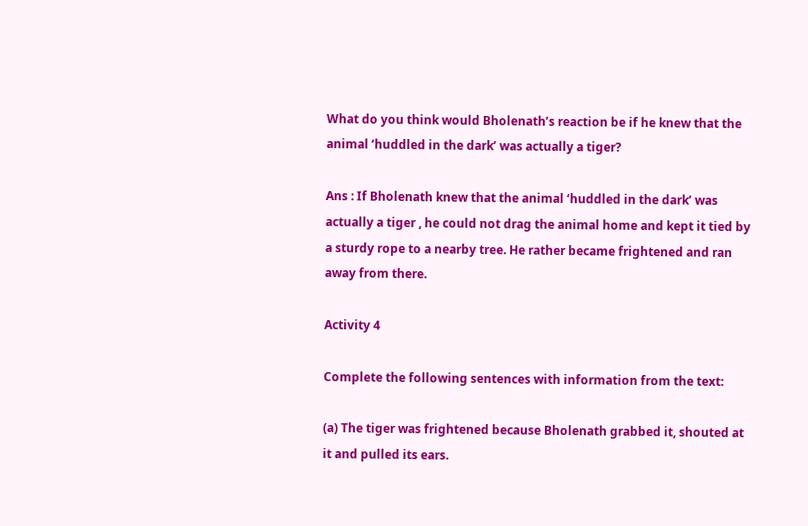What do you think would Bholenath’s reaction be if he knew that the animal ‘huddled in the dark’ was actually a tiger?

Ans : If Bholenath knew that the animal ‘huddled in the dark’ was actually a tiger , he could not drag the animal home and kept it tied by a sturdy rope to a nearby tree. He rather became frightened and ran away from there.

Activity 4

Complete the following sentences with information from the text:

(a) The tiger was frightened because Bholenath grabbed it, shouted at it and pulled its ears.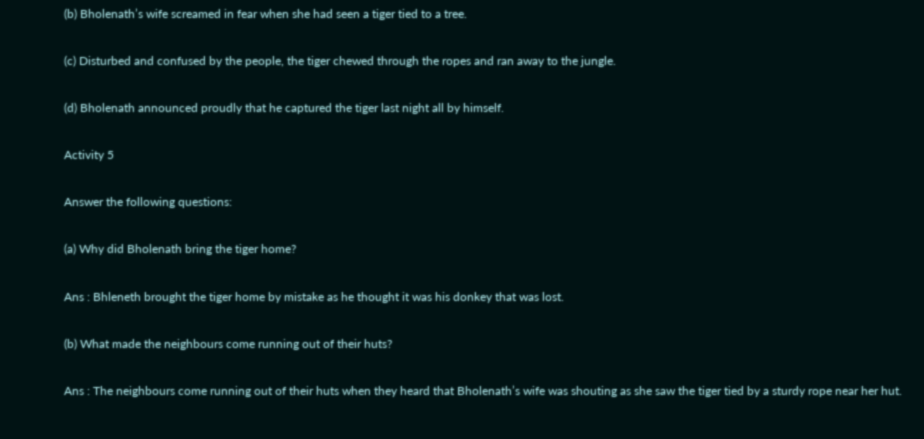(b) Bholenath’s wife screamed in fear when she had seen a tiger tied to a tree.

(c) Disturbed and confused by the people, the tiger chewed through the ropes and ran away to the jungle.

(d) Bholenath announced proudly that he captured the tiger last night all by himself.

Activity 5

Answer the following questions:

(a) Why did Bholenath bring the tiger home?

Ans : Bhleneth brought the tiger home by mistake as he thought it was his donkey that was lost.

(b) What made the neighbours come running out of their huts?

Ans : The neighbours come running out of their huts when they heard that Bholenath’s wife was shouting as she saw the tiger tied by a sturdy rope near her hut.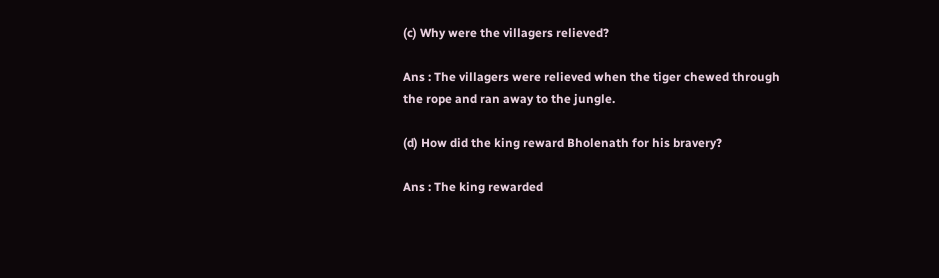(c) Why were the villagers relieved?

Ans : The villagers were relieved when the tiger chewed through the rope and ran away to the jungle.

(d) How did the king reward Bholenath for his bravery?

Ans : The king rewarded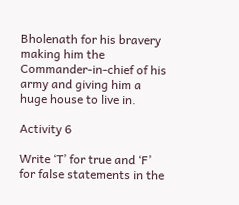Bholenath for his bravery making him the Commander-in-chief of his army and giving him a huge house to live in.

Activity 6

Write ‘T’ for true and ‘F’ for false statements in the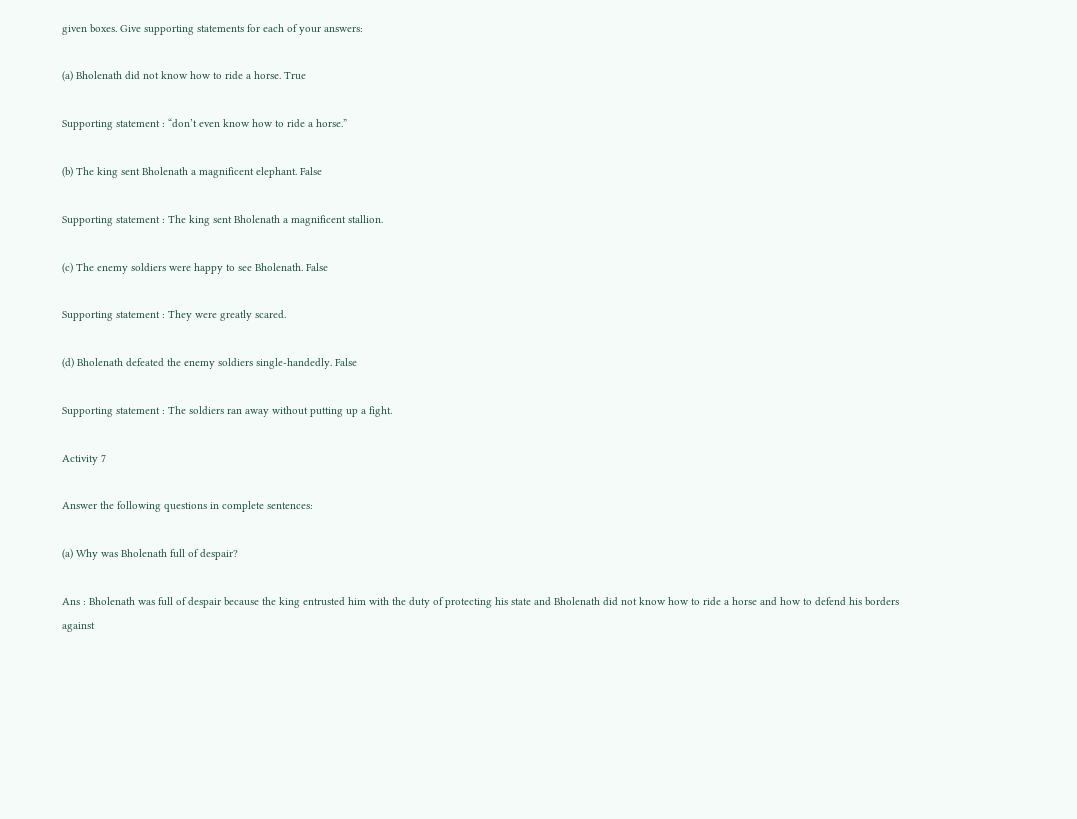given boxes. Give supporting statements for each of your answers:

(a) Bholenath did not know how to ride a horse. True

Supporting statement : “don’t even know how to ride a horse.”

(b) The king sent Bholenath a magnificent elephant. False

Supporting statement : The king sent Bholenath a magnificent stallion.

(c) The enemy soldiers were happy to see Bholenath. False

Supporting statement : They were greatly scared.

(d) Bholenath defeated the enemy soldiers single-handedly. False

Supporting statement : The soldiers ran away without putting up a fight.

Activity 7

Answer the following questions in complete sentences:

(a) Why was Bholenath full of despair?

Ans : Bholenath was full of despair because the king entrusted him with the duty of protecting his state and Bholenath did not know how to ride a horse and how to defend his borders against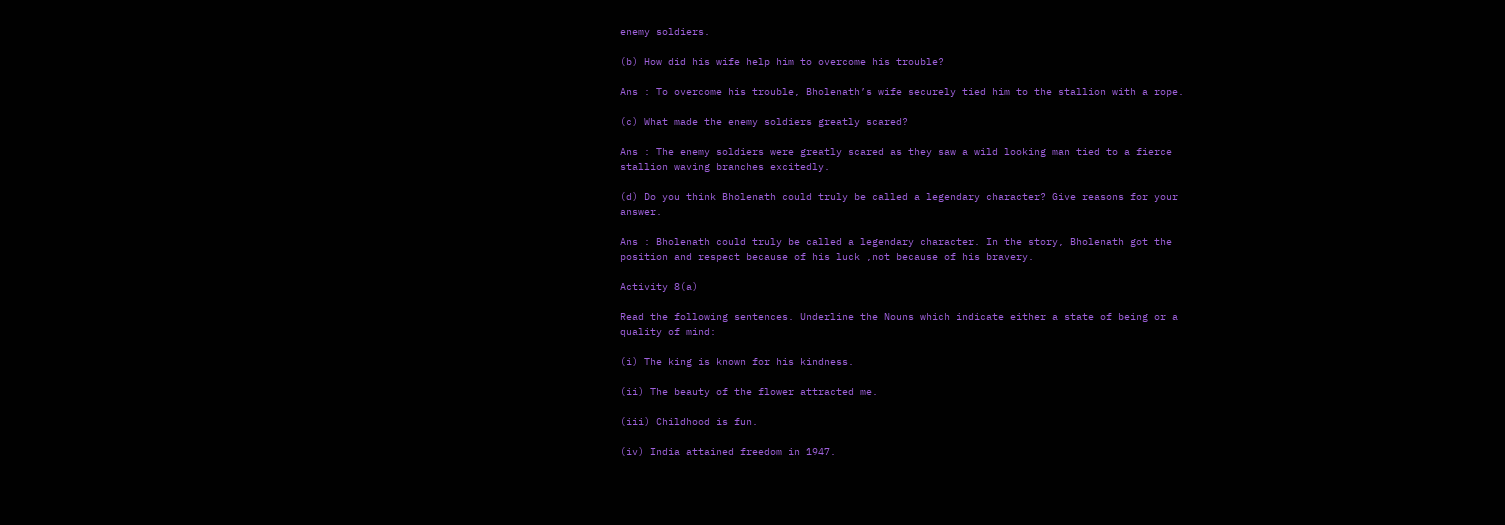enemy soldiers.

(b) How did his wife help him to overcome his trouble?

Ans : To overcome his trouble, Bholenath’s wife securely tied him to the stallion with a rope.

(c) What made the enemy soldiers greatly scared?

Ans : The enemy soldiers were greatly scared as they saw a wild looking man tied to a fierce stallion waving branches excitedly.

(d) Do you think Bholenath could truly be called a legendary character? Give reasons for your answer.

Ans : Bholenath could truly be called a legendary character. In the story, Bholenath got the position and respect because of his luck ,not because of his bravery.

Activity 8(a)

Read the following sentences. Underline the Nouns which indicate either a state of being or a quality of mind:

(i) The king is known for his kindness.

(ii) The beauty of the flower attracted me.

(iii) Childhood is fun.

(iv) India attained freedom in 1947.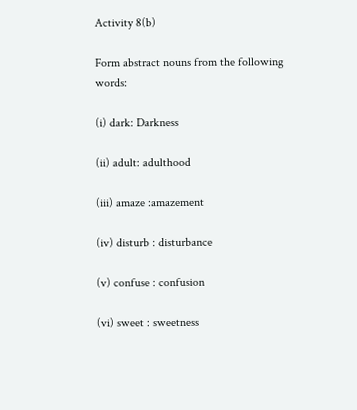Activity 8(b)

Form abstract nouns from the following words:

(i) dark: Darkness

(ii) adult: adulthood

(iii) amaze :amazement

(iv) disturb : disturbance

(v) confuse : confusion

(vi) sweet : sweetness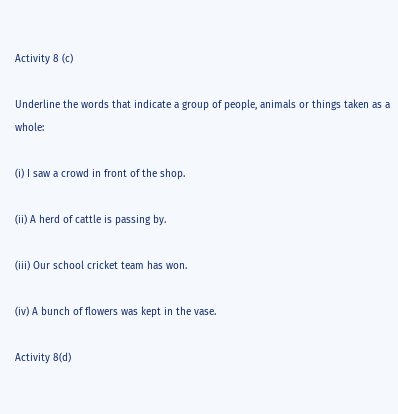Activity 8 (c)

Underline the words that indicate a group of people, animals or things taken as a whole:

(i) I saw a crowd in front of the shop.

(ii) A herd of cattle is passing by.

(iii) Our school cricket team has won.

(iv) A bunch of flowers was kept in the vase.

Activity 8(d)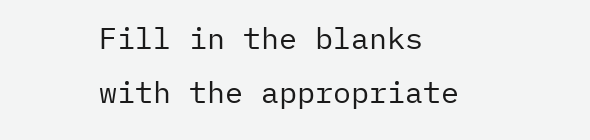Fill in the blanks with the appropriate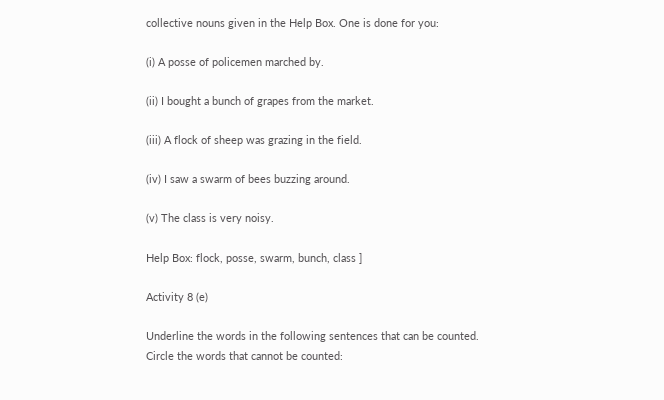collective nouns given in the Help Box. One is done for you:

(i) A posse of policemen marched by.

(ii) I bought a bunch of grapes from the market.

(iii) A flock of sheep was grazing in the field.

(iv) I saw a swarm of bees buzzing around.

(v) The class is very noisy.

Help Box: flock, posse, swarm, bunch, class ]

Activity 8 (e)

Underline the words in the following sentences that can be counted. Circle the words that cannot be counted: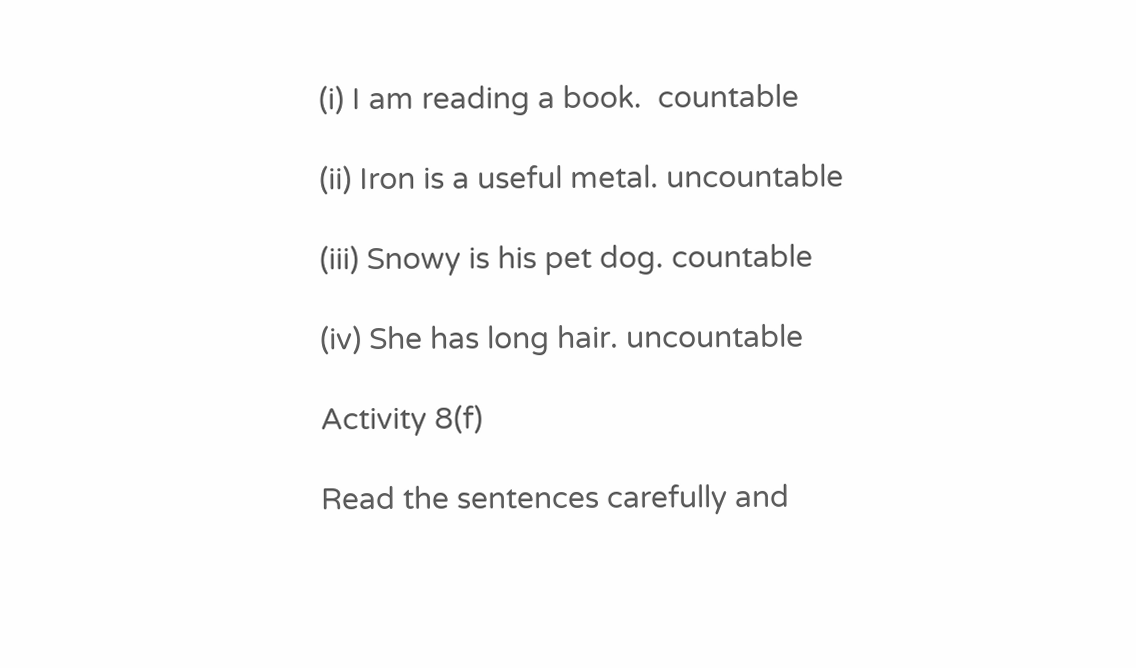(i) I am reading a book.  countable

(ii) Iron is a useful metal. uncountable

(iii) Snowy is his pet dog. countable

(iv) She has long hair. uncountable

Activity 8(f)

Read the sentences carefully and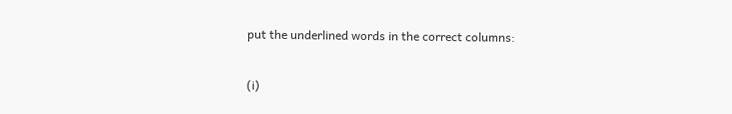put the underlined words in the correct columns:

(i)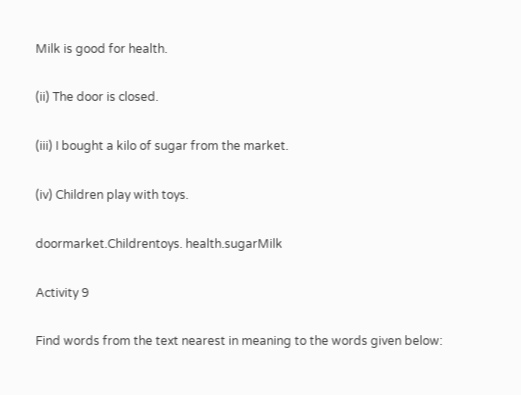Milk is good for health.

(ii) The door is closed.

(iii) I bought a kilo of sugar from the market.

(iv) Children play with toys.

doormarket.Childrentoys. health.sugarMilk

Activity 9

Find words from the text nearest in meaning to the words given below: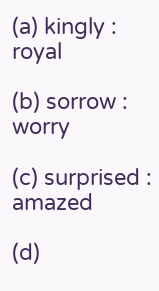(a) kingly : royal

(b) sorrow : worry

(c) surprised : amazed

(d)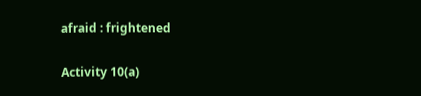afraid : frightened

Activity 10(a)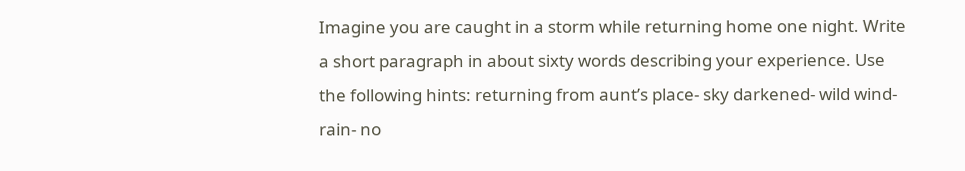Imagine you are caught in a storm while returning home one night. Write a short paragraph in about sixty words describing your experience. Use the following hints: returning from aunt’s place- sky darkened- wild wind-rain- no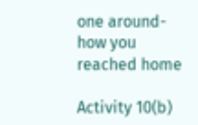one around- how you reached home

Activity 10(b)